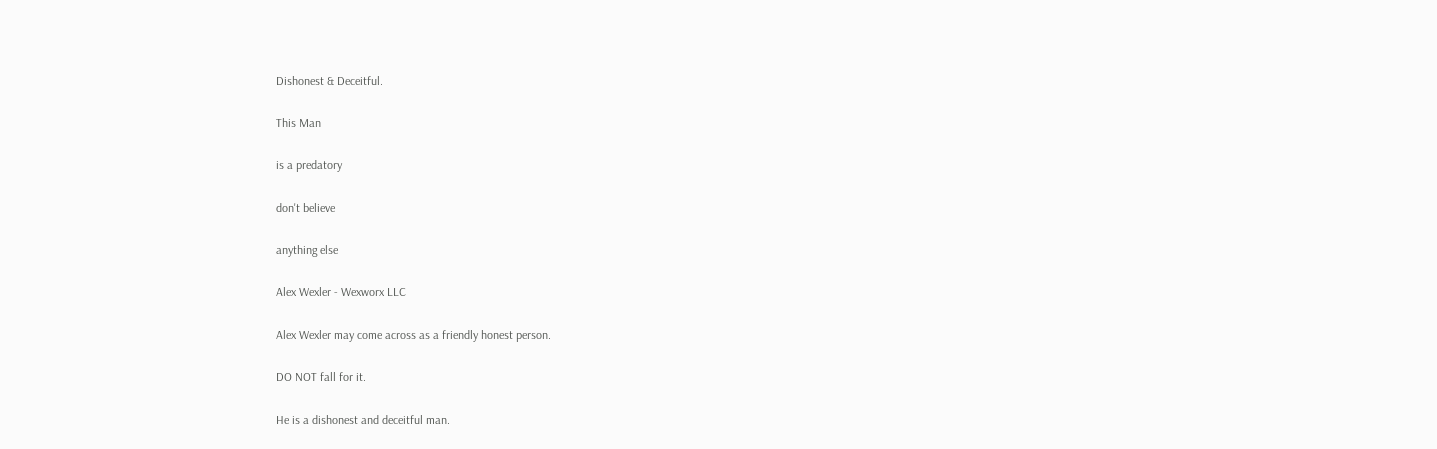Dishonest & Deceitful.

This Man

is a predatory

don't believe

anything else

Alex Wexler - Wexworx LLC

Alex Wexler may come across as a friendly honest person.

DO NOT fall for it.

He is a dishonest and deceitful man.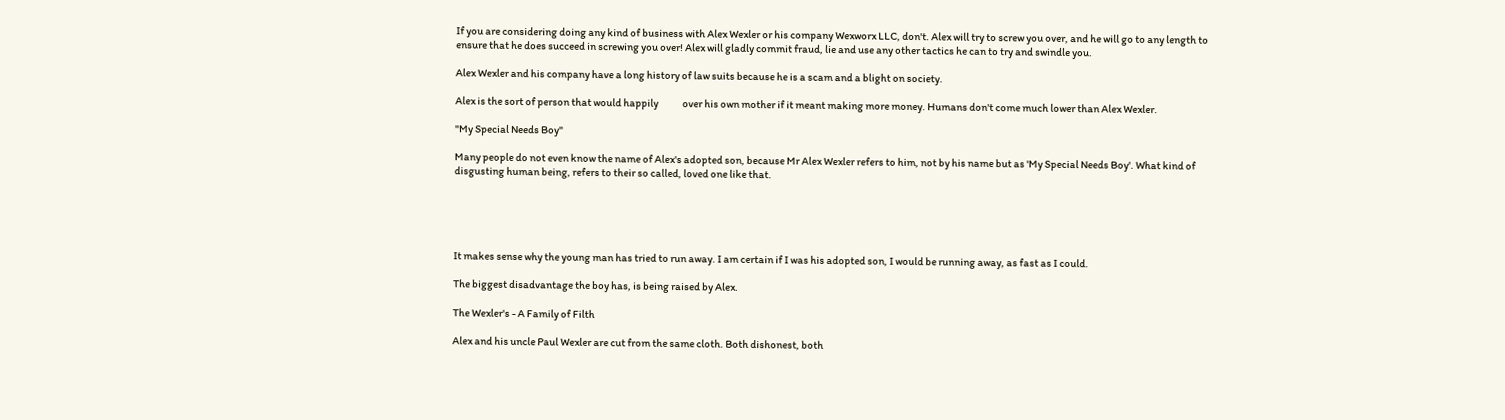If you are considering doing any kind of business with Alex Wexler or his company Wexworx LLC, don't. Alex will try to screw you over, and he will go to any length to ensure that he does succeed in screwing you over! Alex will gladly commit fraud, lie and use any other tactics he can to try and swindle you.

Alex Wexler and his company have a long history of law suits because he is a scam and a blight on society.

Alex is the sort of person that would happily            over his own mother if it meant making more money. Humans don't come much lower than Alex Wexler.

"My Special Needs Boy"

Many people do not even know the name of Alex's adopted son, because Mr Alex Wexler refers to him, not by his name but as 'My Special Needs Boy'. What kind of disgusting human being, refers to their so called, loved one like that.





It makes sense why the young man has tried to run away. I am certain if I was his adopted son, I would be running away, as fast as I could.

The biggest disadvantage the boy has, is being raised by Alex.

The Wexler's - A Family of Filth

Alex and his uncle Paul Wexler are cut from the same cloth. Both dishonest, both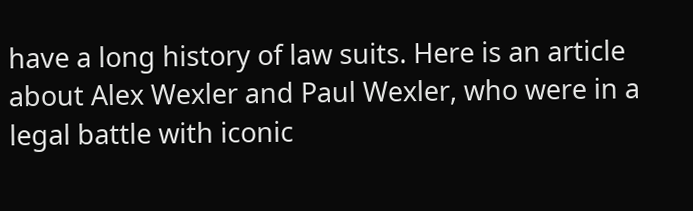have a long history of law suits. Here is an article about Alex Wexler and Paul Wexler, who were in a legal battle with iconic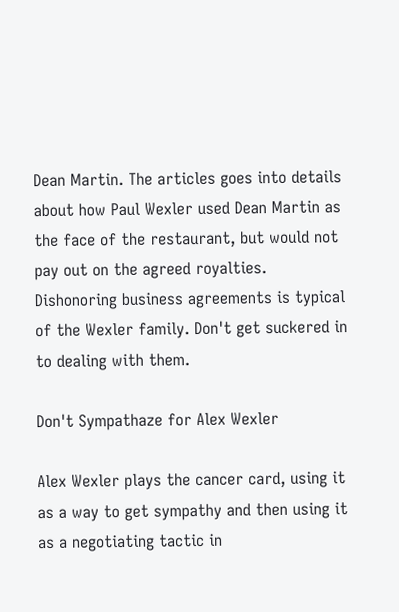Dean Martin. The articles goes into details about how Paul Wexler used Dean Martin as the face of the restaurant, but would not pay out on the agreed royalties. Dishonoring business agreements is typical of the Wexler family. Don't get suckered in to dealing with them.

Don't Sympathaze for Alex Wexler

Alex Wexler plays the cancer card, using it as a way to get sympathy and then using it as a negotiating tactic in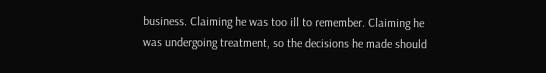business. Claiming he was too ill to remember. Claiming he was undergoing treatment, so the decisions he made should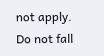not apply. Do not fall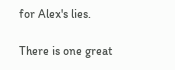for Alex's lies.

There is one great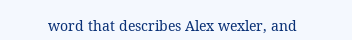word that describes Alex wexler, and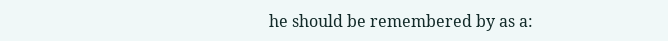he should be remembered by as a: